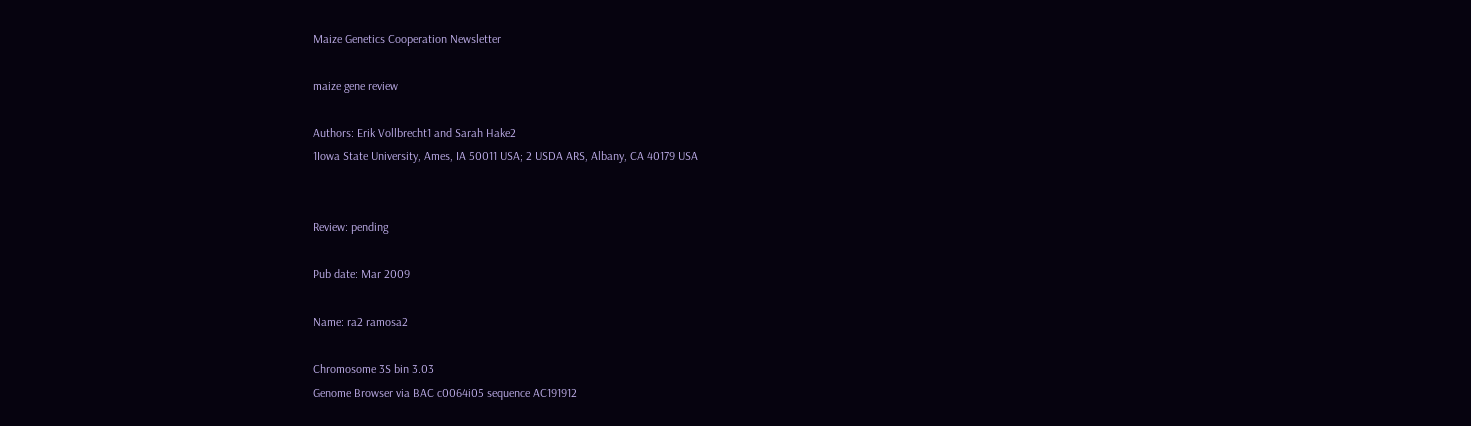Maize Genetics Cooperation Newsletter

maize gene review

Authors: Erik Vollbrecht1 and Sarah Hake2
1Iowa State University, Ames, IA 50011 USA; 2 USDA ARS, Albany, CA 40179 USA


Review: pending

Pub date: Mar 2009

Name: ra2 ramosa2

Chromosome 3S bin 3.03
Genome Browser via BAC c0064i05 sequence AC191912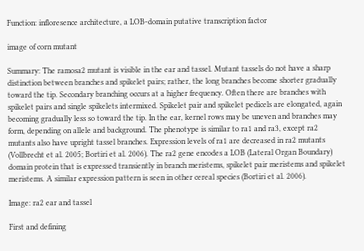Function: infloresence architecture, a LOB-domain putative transcription factor

image of corn mutant

Summary: The ramosa2 mutant is visible in the ear and tassel. Mutant tassels do not have a sharp distinction between branches and spikelet pairs; rather, the long branches become shorter gradually toward the tip. Secondary branching occurs at a higher frequency. Often there are branches with spikelet pairs and single spikelets intermixed. Spikelet pair and spikelet pedicels are elongated, again becoming gradually less so toward the tip. In the ear, kernel rows may be uneven and branches may form, depending on allele and background. The phenotype is similar to ra1 and ra3, except ra2 mutants also have upright tassel branches. Expression levels of ra1 are decreased in ra2 mutants (Vollbrecht et al. 2005; Bortiri et al. 2006). The ra2 gene encodes a LOB (Lateral Organ Boundary) domain protein that is expressed transiently in branch meristems, spikelet pair meristems and spikelet meristems. A similar expression pattern is seen in other cereal species (Bortiri et al. 2006).

Image: ra2 ear and tassel

First and defining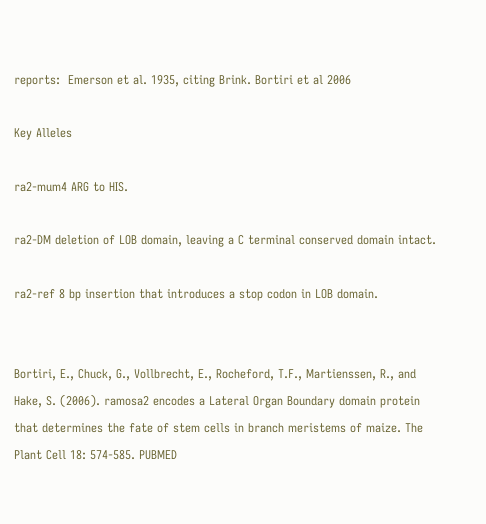reports:  Emerson et al. 1935, citing Brink. Bortiri et al 2006

Key Alleles

ra2-mum4 ARG to HIS.

ra2-DM deletion of LOB domain, leaving a C terminal conserved domain intact.

ra2-ref 8 bp insertion that introduces a stop codon in LOB domain.


Bortiri, E., Chuck, G., Vollbrecht, E., Rocheford, T.F., Martienssen, R., and Hake, S. (2006). ramosa2 encodes a Lateral Organ Boundary domain protein that determines the fate of stem cells in branch meristems of maize. The Plant Cell 18: 574-585. PUBMED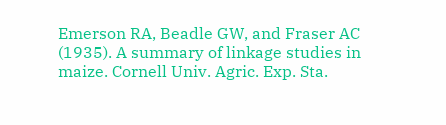Emerson RA, Beadle GW, and Fraser AC (1935). A summary of linkage studies in maize. Cornell Univ. Agric. Exp. Sta.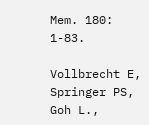Mem. 180: 1-83.

Vollbrecht E, Springer PS, Goh L.,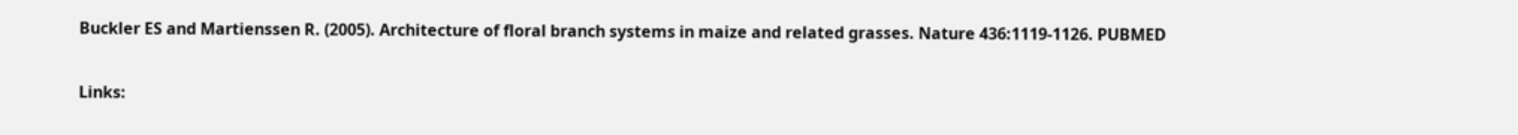Buckler ES and Martienssen R. (2005). Architecture of floral branch systems in maize and related grasses. Nature 436:1119-1126. PUBMED

Links: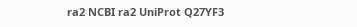ra2 NCBI ra2 UniProt Q27YF3